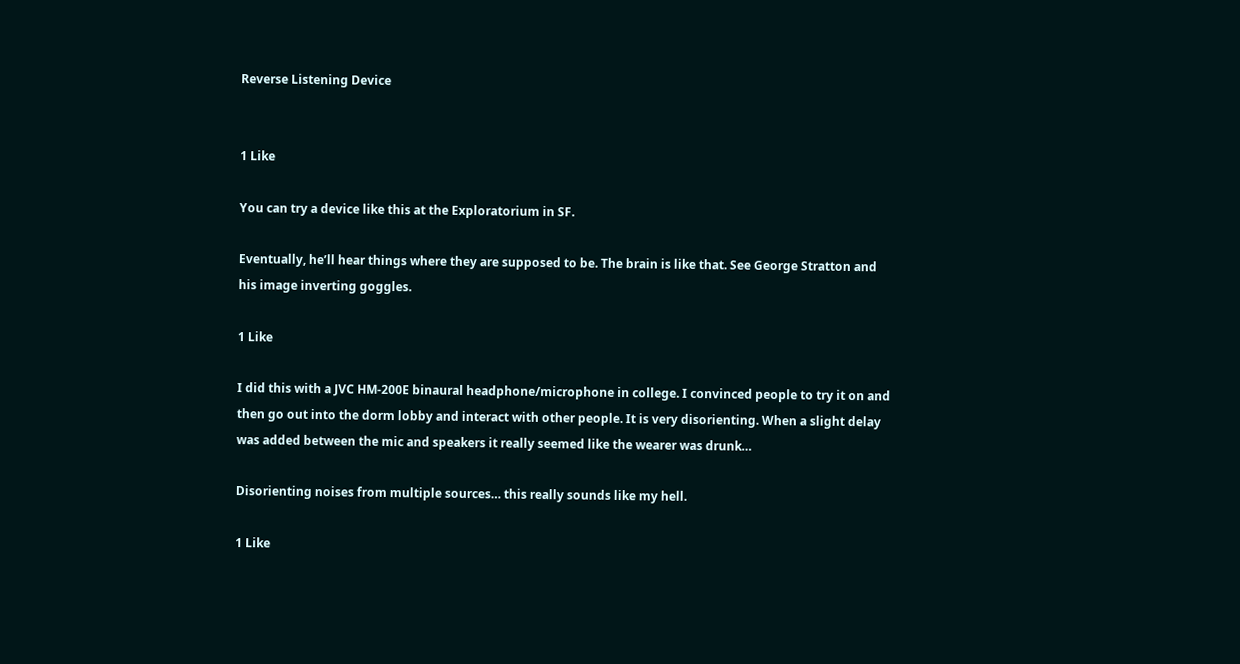Reverse Listening Device


1 Like

You can try a device like this at the Exploratorium in SF.

Eventually, he’ll hear things where they are supposed to be. The brain is like that. See George Stratton and his image inverting goggles.

1 Like

I did this with a JVC HM-200E binaural headphone/microphone in college. I convinced people to try it on and then go out into the dorm lobby and interact with other people. It is very disorienting. When a slight delay was added between the mic and speakers it really seemed like the wearer was drunk…

Disorienting noises from multiple sources… this really sounds like my hell.

1 Like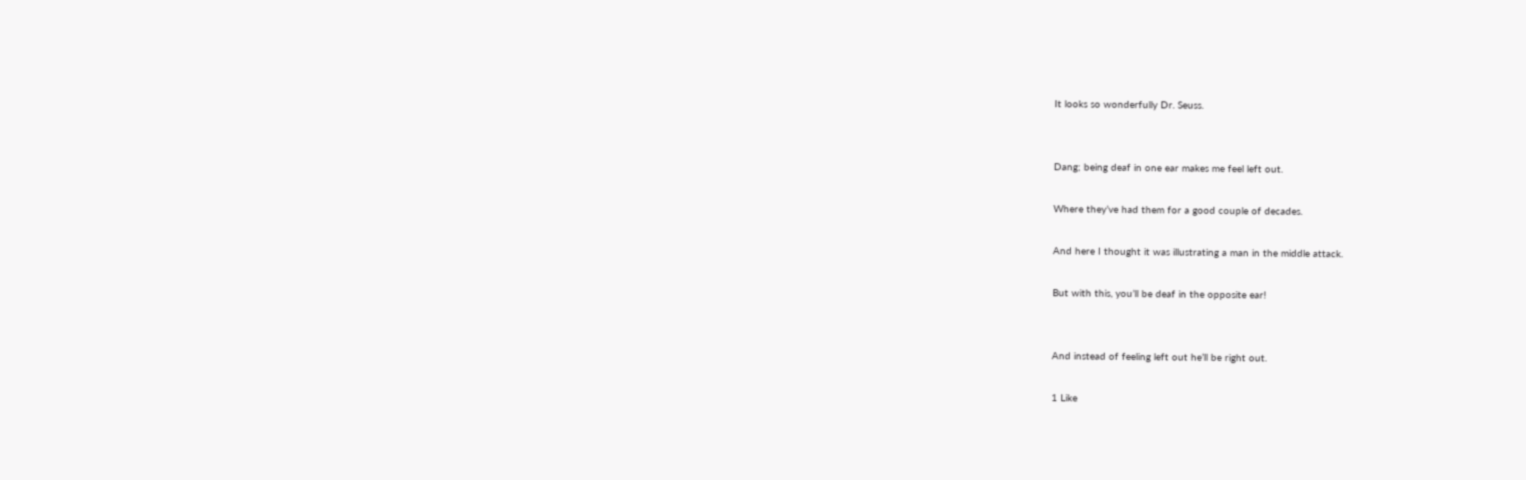It looks so wonderfully Dr. Seuss.


Dang; being deaf in one ear makes me feel left out.

Where they’ve had them for a good couple of decades.

And here I thought it was illustrating a man in the middle attack.

But with this, you’ll be deaf in the opposite ear!


And instead of feeling left out he’ll be right out.

1 Like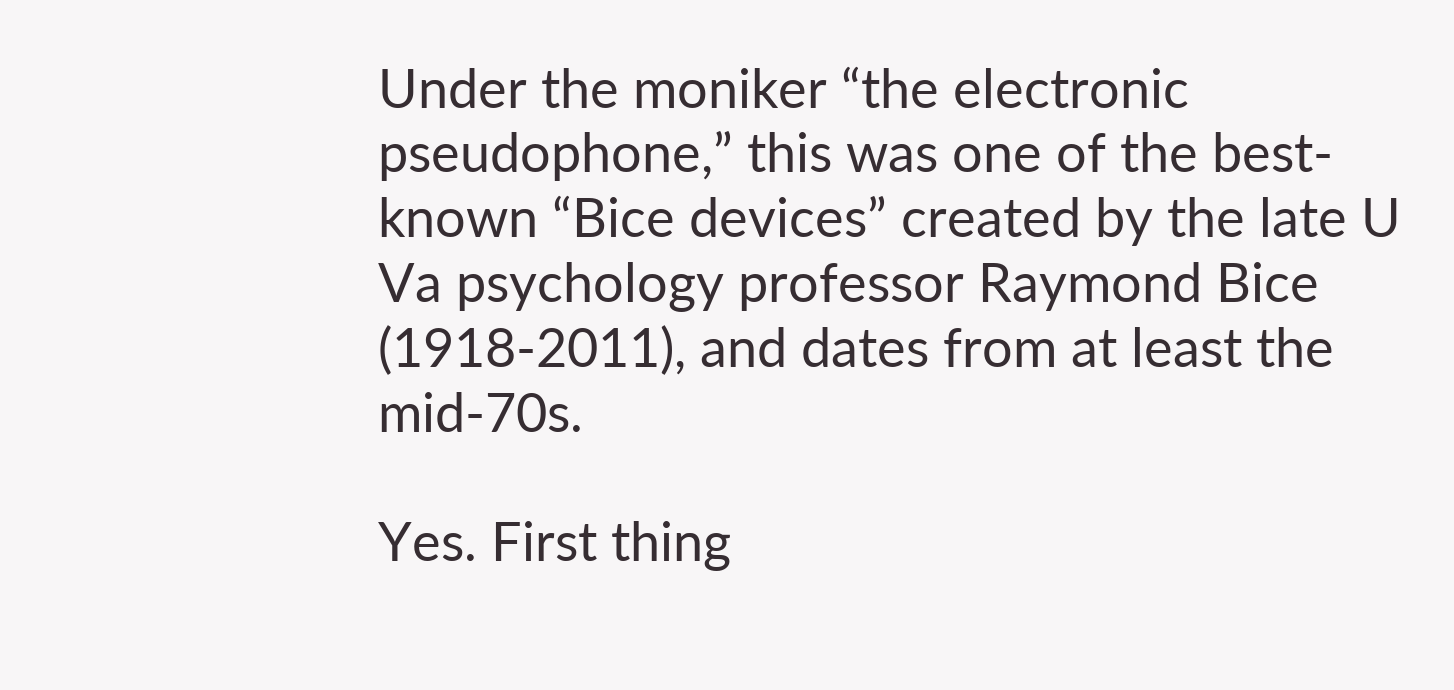Under the moniker “the electronic pseudophone,” this was one of the best-known “Bice devices” created by the late U Va psychology professor Raymond Bice (1918-2011), and dates from at least the mid-70s.

Yes. First thing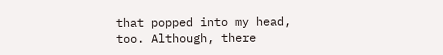that popped into my head, too. Although, there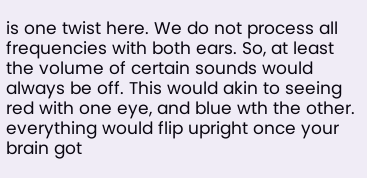is one twist here. We do not process all frequencies with both ears. So, at least the volume of certain sounds would always be off. This would akin to seeing red with one eye, and blue wth the other. everything would flip upright once your brain got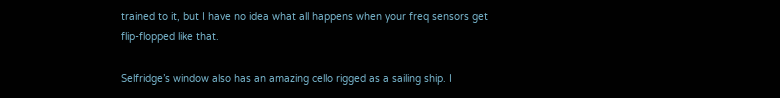trained to it, but I have no idea what all happens when your freq sensors get flip-flopped like that.

Selfridge’s window also has an amazing cello rigged as a sailing ship. I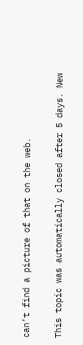can’t find a picture of that on the web.

This topic was automatically closed after 5 days. New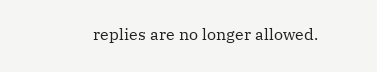replies are no longer allowed.